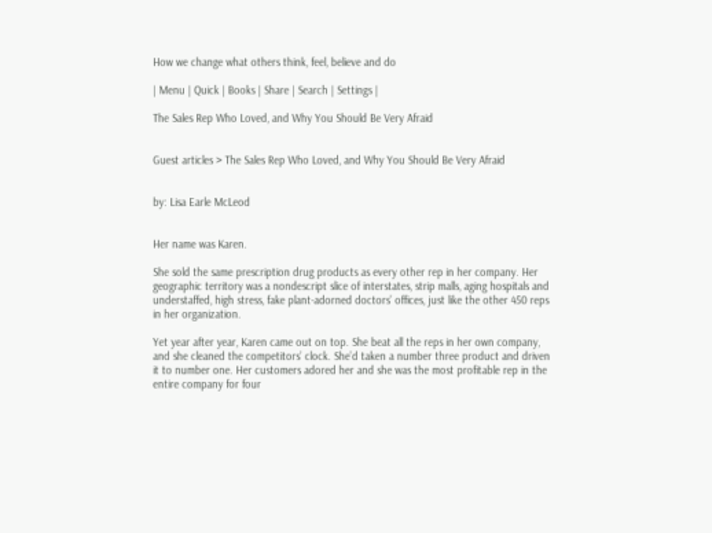How we change what others think, feel, believe and do

| Menu | Quick | Books | Share | Search | Settings |

The Sales Rep Who Loved, and Why You Should Be Very Afraid


Guest articles > The Sales Rep Who Loved, and Why You Should Be Very Afraid


by: Lisa Earle McLeod


Her name was Karen.

She sold the same prescription drug products as every other rep in her company. Her geographic territory was a nondescript slice of interstates, strip malls, aging hospitals and understaffed, high stress, fake plant-adorned doctors’ offices, just like the other 450 reps in her organization.

Yet year after year, Karen came out on top. She beat all the reps in her own company, and she cleaned the competitors’ clock. She’d taken a number three product and driven it to number one. Her customers adored her and she was the most profitable rep in the entire company for four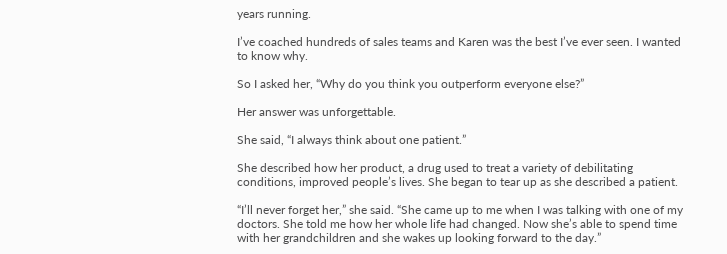years running.

I’ve coached hundreds of sales teams and Karen was the best I’ve ever seen. I wanted to know why.

So I asked her, “Why do you think you outperform everyone else?”

Her answer was unforgettable.

She said, “I always think about one patient.”

She described how her product, a drug used to treat a variety of debilitating conditions, improved people’s lives. She began to tear up as she described a patient.

“I’ll never forget her,” she said. “She came up to me when I was talking with one of my doctors. She told me how her whole life had changed. Now she’s able to spend time with her grandchildren and she wakes up looking forward to the day.”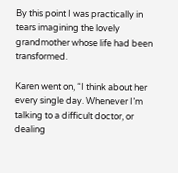By this point I was practically in tears imagining the lovely grandmother whose life had been transformed.

Karen went on, “I think about her every single day. Whenever I’m talking to a difficult doctor, or dealing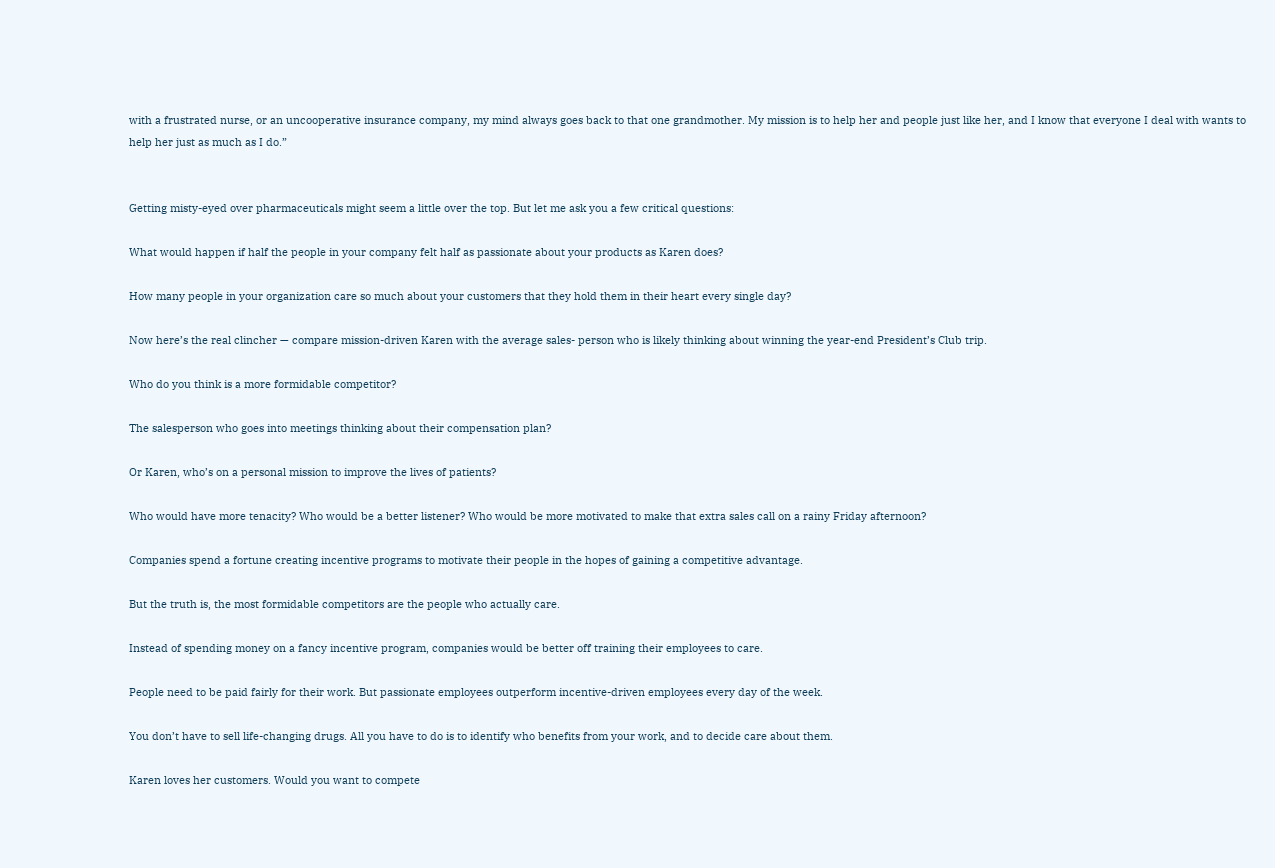with a frustrated nurse, or an uncooperative insurance company, my mind always goes back to that one grandmother. My mission is to help her and people just like her, and I know that everyone I deal with wants to help her just as much as I do.”


Getting misty-eyed over pharmaceuticals might seem a little over the top. But let me ask you a few critical questions:

What would happen if half the people in your company felt half as passionate about your products as Karen does?

How many people in your organization care so much about your customers that they hold them in their heart every single day?

Now here’s the real clincher — compare mission-driven Karen with the average sales- person who is likely thinking about winning the year-end President’s Club trip.

Who do you think is a more formidable competitor?

The salesperson who goes into meetings thinking about their compensation plan?

Or Karen, who’s on a personal mission to improve the lives of patients?

Who would have more tenacity? Who would be a better listener? Who would be more motivated to make that extra sales call on a rainy Friday afternoon?

Companies spend a fortune creating incentive programs to motivate their people in the hopes of gaining a competitive advantage.

But the truth is, the most formidable competitors are the people who actually care.

Instead of spending money on a fancy incentive program, companies would be better off training their employees to care.

People need to be paid fairly for their work. But passionate employees outperform incentive-driven employees every day of the week.

You don’t have to sell life-changing drugs. All you have to do is to identify who benefits from your work, and to decide care about them.

Karen loves her customers. Would you want to compete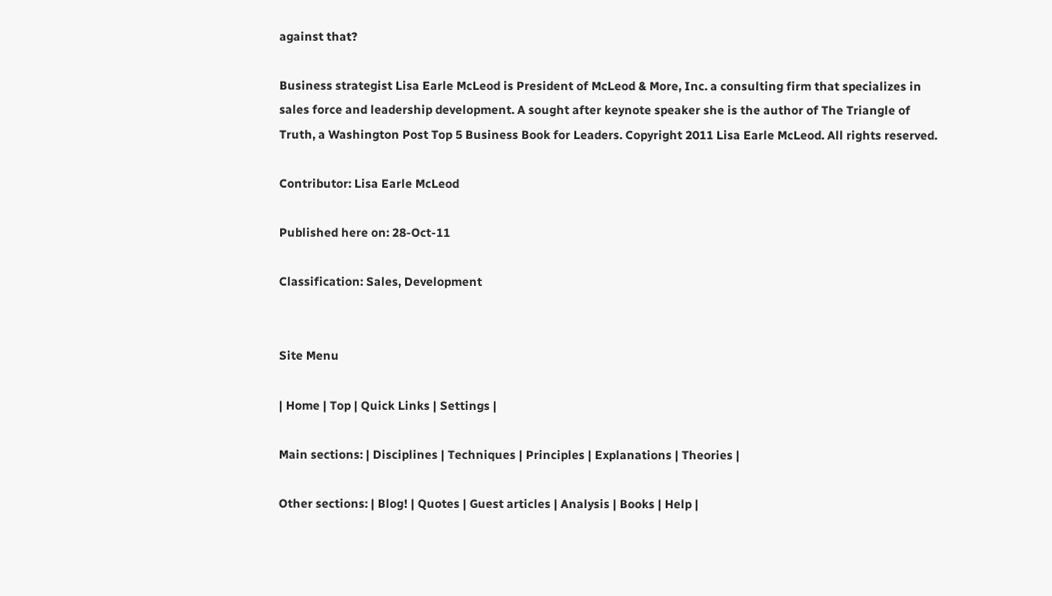against that?

Business strategist Lisa Earle McLeod is President of McLeod & More, Inc. a consulting firm that specializes in sales force and leadership development. A sought after keynote speaker she is the author of The Triangle of Truth, a Washington Post Top 5 Business Book for Leaders. Copyright 2011 Lisa Earle McLeod. All rights reserved.

Contributor: Lisa Earle McLeod

Published here on: 28-Oct-11

Classification: Sales, Development


Site Menu

| Home | Top | Quick Links | Settings |

Main sections: | Disciplines | Techniques | Principles | Explanations | Theories |

Other sections: | Blog! | Quotes | Guest articles | Analysis | Books | Help |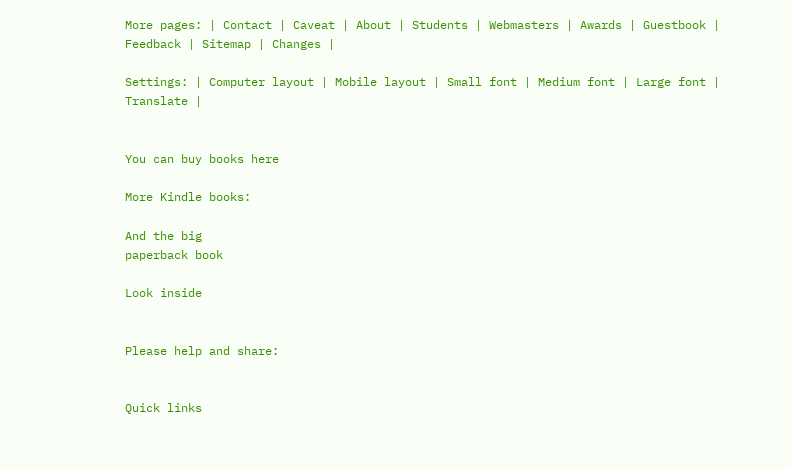More pages: | Contact | Caveat | About | Students | Webmasters | Awards | Guestbook | Feedback | Sitemap | Changes |

Settings: | Computer layout | Mobile layout | Small font | Medium font | Large font | Translate |


You can buy books here

More Kindle books:

And the big
paperback book

Look inside


Please help and share:


Quick links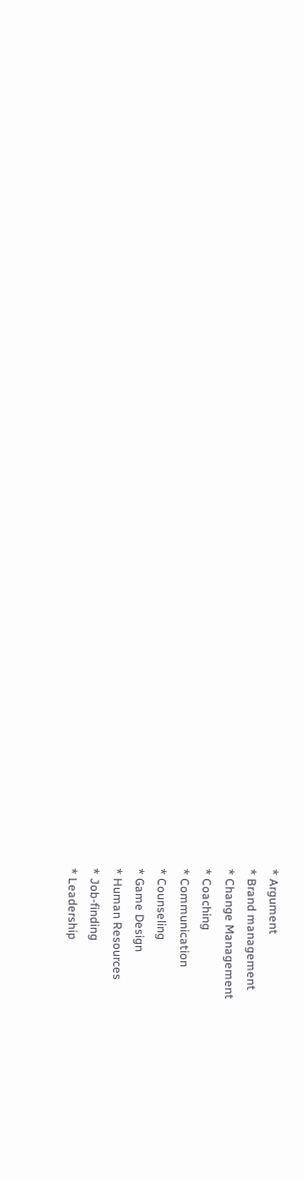* Argument
* Brand management
* Change Management
* Coaching
* Communication
* Counseling
* Game Design
* Human Resources
* Job-finding
* Leadership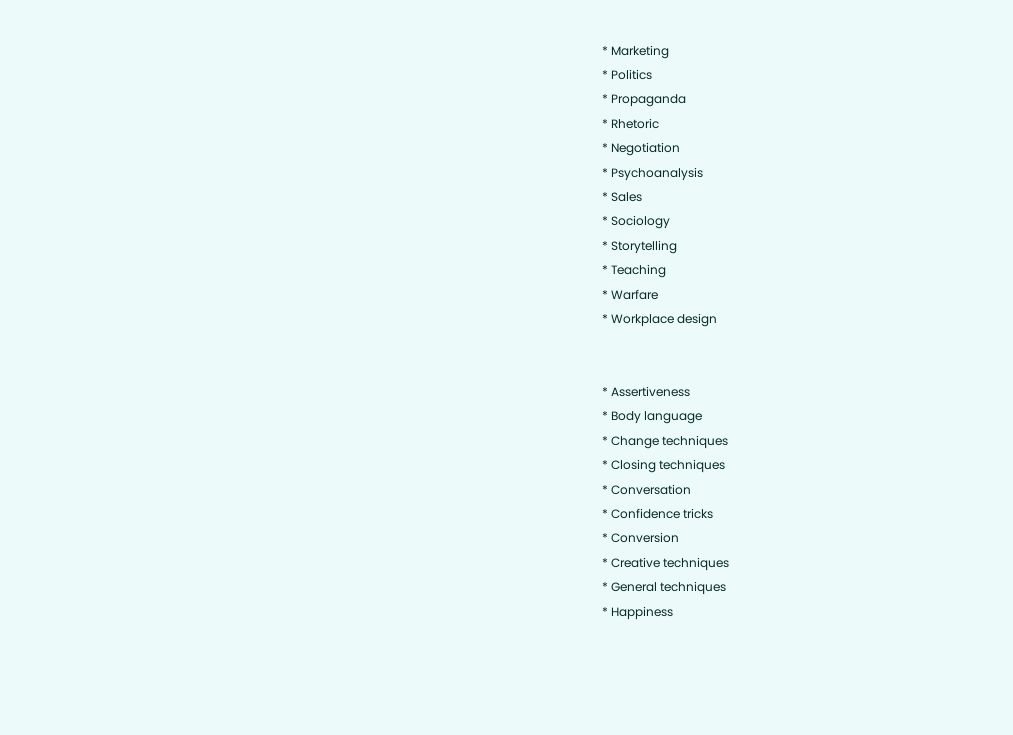* Marketing
* Politics
* Propaganda
* Rhetoric
* Negotiation
* Psychoanalysis
* Sales
* Sociology
* Storytelling
* Teaching
* Warfare
* Workplace design


* Assertiveness
* Body language
* Change techniques
* Closing techniques
* Conversation
* Confidence tricks
* Conversion
* Creative techniques
* General techniques
* Happiness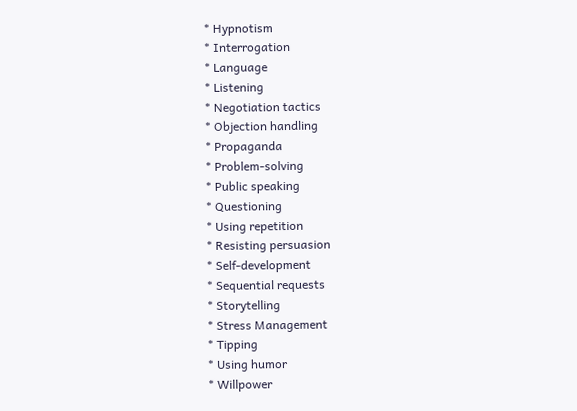* Hypnotism
* Interrogation
* Language
* Listening
* Negotiation tactics
* Objection handling
* Propaganda
* Problem-solving
* Public speaking
* Questioning
* Using repetition
* Resisting persuasion
* Self-development
* Sequential requests
* Storytelling
* Stress Management
* Tipping
* Using humor
* Willpower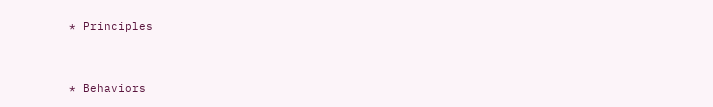* Principles


* Behaviors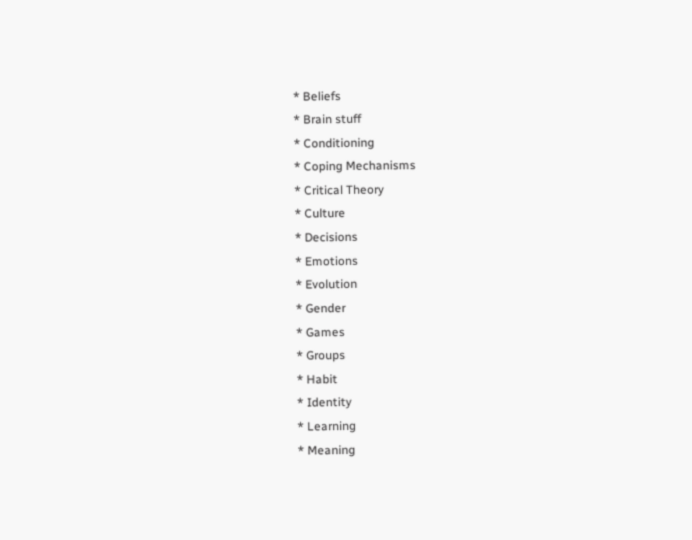* Beliefs
* Brain stuff
* Conditioning
* Coping Mechanisms
* Critical Theory
* Culture
* Decisions
* Emotions
* Evolution
* Gender
* Games
* Groups
* Habit
* Identity
* Learning
* Meaning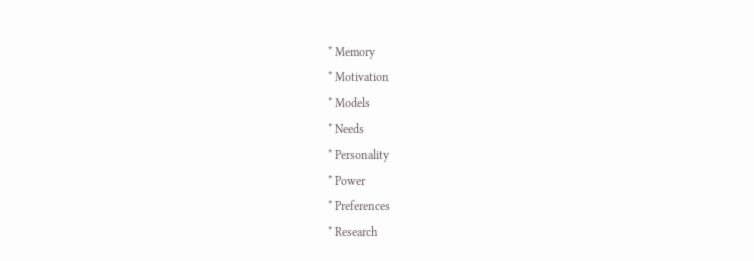* Memory
* Motivation
* Models
* Needs
* Personality
* Power
* Preferences
* Research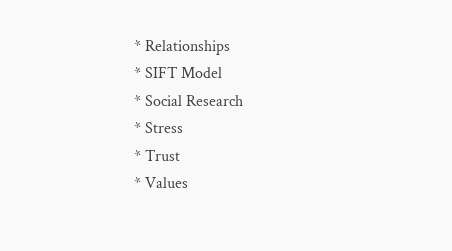* Relationships
* SIFT Model
* Social Research
* Stress
* Trust
* Values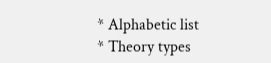* Alphabetic list
* Theory types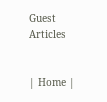Guest Articles


| Home |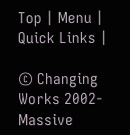Top | Menu | Quick Links |

© Changing Works 2002-
Massive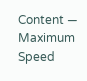Content — Maximum Speed